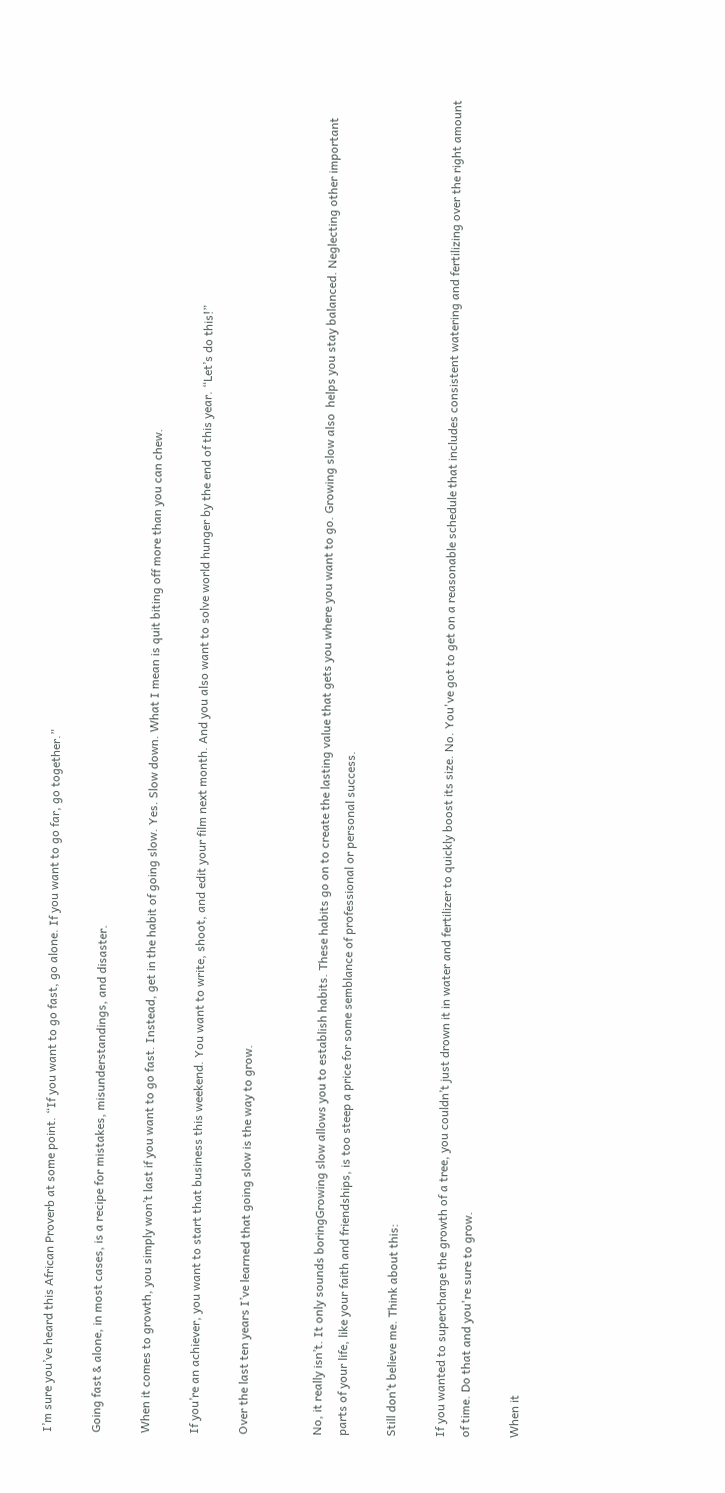I’m sure you’ve heard this African Proverb at some point. “If you want to go fast, go alone. If you want to go far, go together.”

Going fast & alone, in most cases, is a recipe for mistakes, misunderstandings, and disaster.

When it comes to growth, you simply won’t last if you want to go fast. Instead, get in the habit of going slow. Yes. Slow down. What I mean is quit biting off more than you can chew.

If you’re an achiever, you want to start that business this weekend. You want to write, shoot, and edit your film next month. And you also want to solve world hunger by the end of this year. “Let’s do this!”

Over the last ten years I’ve learned that going slow is the way to grow.


No, it really isn’t. It only sounds boringGrowing slow allows you to establish habits. These habits go on to create the lasting value that gets you where you want to go. Growing slow also  helps you stay balanced. Neglecting other important parts of your life, like your faith and friendships, is too steep a price for some semblance of professional or personal success.

Still don’t believe me. Think about this:

If you wanted to supercharge the growth of a tree, you couldn’t just drown it in water and fertilizer to quickly boost its size. No. You've got to get on a reasonable schedule that includes consistent watering and fertilizing over the right amount of time. Do that and you're sure to grow.

When it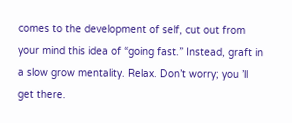comes to the development of self, cut out from your mind this idea of “going fast.” Instead, graft in a slow grow mentality. Relax. Don’t worry; you ’ll get there.